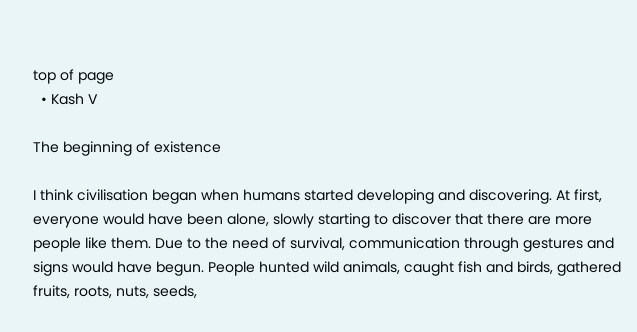top of page
  • Kash V

The beginning of existence

I think civilisation began when humans started developing and discovering. At first, everyone would have been alone, slowly starting to discover that there are more people like them. Due to the need of survival, communication through gestures and signs would have begun. People hunted wild animals, caught fish and birds, gathered fruits, roots, nuts, seeds,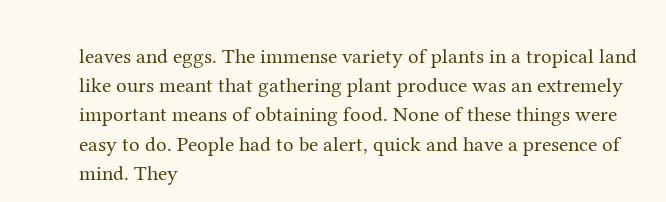leaves and eggs. The immense variety of plants in a tropical land like ours meant that gathering plant produce was an extremely important means of obtaining food. None of these things were easy to do. People had to be alert, quick and have a presence of mind. They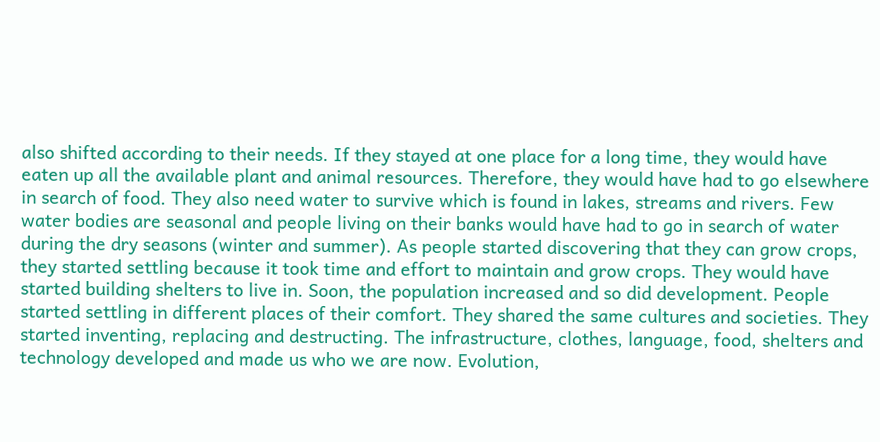also shifted according to their needs. If they stayed at one place for a long time, they would have eaten up all the available plant and animal resources. Therefore, they would have had to go elsewhere in search of food. They also need water to survive which is found in lakes, streams and rivers. Few water bodies are seasonal and people living on their banks would have had to go in search of water during the dry seasons (winter and summer). As people started discovering that they can grow crops, they started settling because it took time and effort to maintain and grow crops. They would have started building shelters to live in. Soon, the population increased and so did development. People started settling in different places of their comfort. They shared the same cultures and societies. They started inventing, replacing and destructing. The infrastructure, clothes, language, food, shelters and technology developed and made us who we are now. Evolution,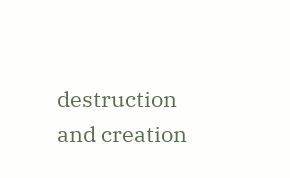destruction and creation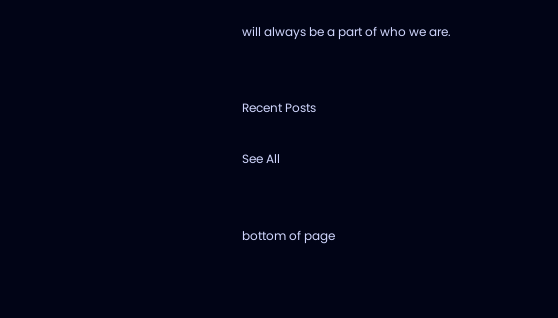will always be a part of who we are.


Recent Posts

See All


bottom of page